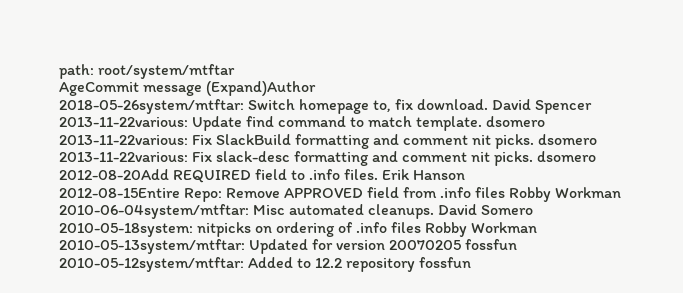path: root/system/mtftar
AgeCommit message (Expand)Author
2018-05-26system/mtftar: Switch homepage to, fix download. David Spencer
2013-11-22various: Update find command to match template. dsomero
2013-11-22various: Fix SlackBuild formatting and comment nit picks. dsomero
2013-11-22various: Fix slack-desc formatting and comment nit picks. dsomero
2012-08-20Add REQUIRED field to .info files. Erik Hanson
2012-08-15Entire Repo: Remove APPROVED field from .info files Robby Workman
2010-06-04system/mtftar: Misc automated cleanups. David Somero
2010-05-18system: nitpicks on ordering of .info files Robby Workman
2010-05-13system/mtftar: Updated for version 20070205 fossfun
2010-05-12system/mtftar: Added to 12.2 repository fossfun